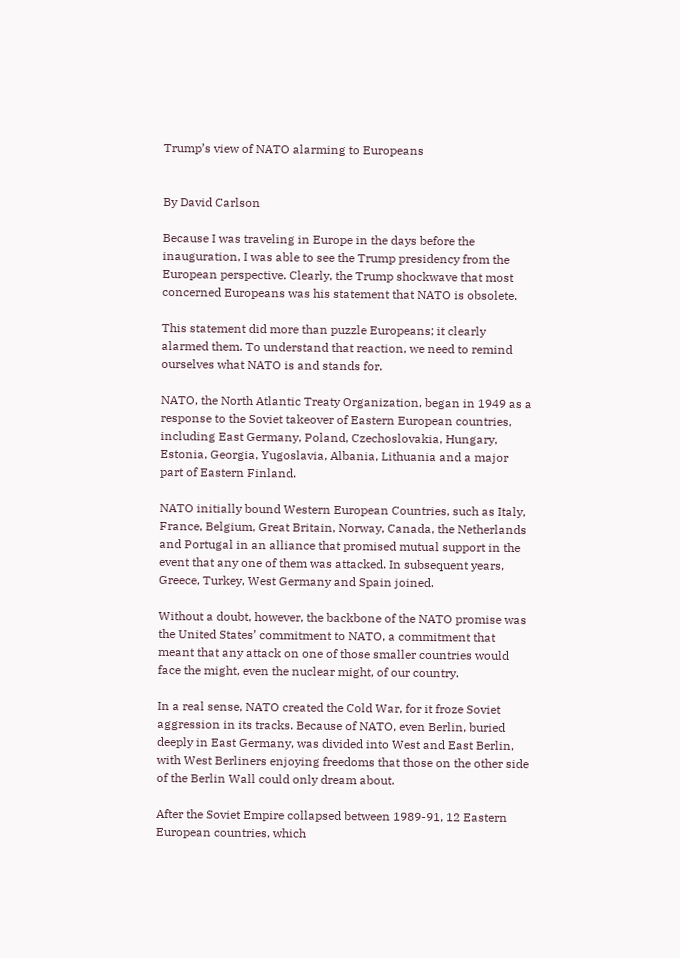Trump’s view of NATO alarming to Europeans


By David Carlson

Because I was traveling in Europe in the days before the inauguration, I was able to see the Trump presidency from the European perspective. Clearly, the Trump shockwave that most concerned Europeans was his statement that NATO is obsolete.

This statement did more than puzzle Europeans; it clearly alarmed them. To understand that reaction, we need to remind ourselves what NATO is and stands for.

NATO, the North Atlantic Treaty Organization, began in 1949 as a response to the Soviet takeover of Eastern European countries, including East Germany, Poland, Czechoslovakia, Hungary, Estonia, Georgia, Yugoslavia, Albania, Lithuania and a major part of Eastern Finland.

NATO initially bound Western European Countries, such as Italy, France, Belgium, Great Britain, Norway, Canada, the Netherlands and Portugal in an alliance that promised mutual support in the event that any one of them was attacked. In subsequent years, Greece, Turkey, West Germany and Spain joined.

Without a doubt, however, the backbone of the NATO promise was the United States’ commitment to NATO, a commitment that meant that any attack on one of those smaller countries would face the might, even the nuclear might, of our country.

In a real sense, NATO created the Cold War, for it froze Soviet aggression in its tracks. Because of NATO, even Berlin, buried deeply in East Germany, was divided into West and East Berlin, with West Berliners enjoying freedoms that those on the other side of the Berlin Wall could only dream about.

After the Soviet Empire collapsed between 1989-91, 12 Eastern European countries, which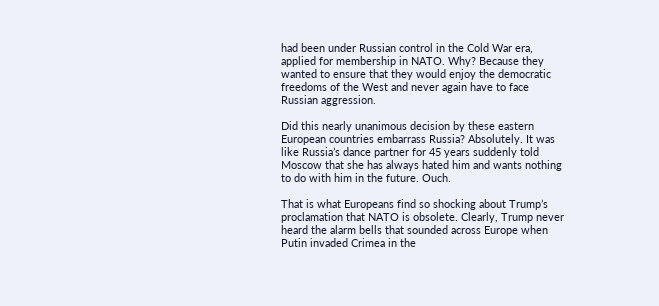had been under Russian control in the Cold War era, applied for membership in NATO. Why? Because they wanted to ensure that they would enjoy the democratic freedoms of the West and never again have to face Russian aggression.

Did this nearly unanimous decision by these eastern European countries embarrass Russia? Absolutely. It was like Russia’s dance partner for 45 years suddenly told Moscow that she has always hated him and wants nothing to do with him in the future. Ouch.

That is what Europeans find so shocking about Trump’s proclamation that NATO is obsolete. Clearly, Trump never heard the alarm bells that sounded across Europe when Putin invaded Crimea in the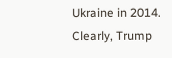Ukraine in 2014. Clearly, Trump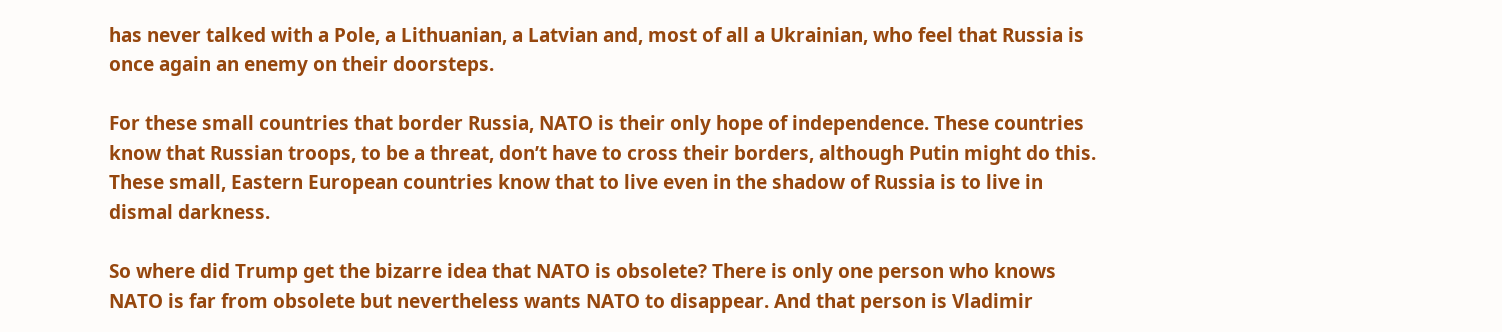has never talked with a Pole, a Lithuanian, a Latvian and, most of all a Ukrainian, who feel that Russia is once again an enemy on their doorsteps.

For these small countries that border Russia, NATO is their only hope of independence. These countries know that Russian troops, to be a threat, don’t have to cross their borders, although Putin might do this. These small, Eastern European countries know that to live even in the shadow of Russia is to live in dismal darkness.

So where did Trump get the bizarre idea that NATO is obsolete? There is only one person who knows NATO is far from obsolete but nevertheless wants NATO to disappear. And that person is Vladimir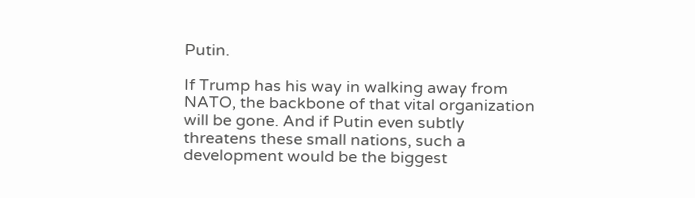Putin.

If Trump has his way in walking away from NATO, the backbone of that vital organization will be gone. And if Putin even subtly threatens these small nations, such a development would be the biggest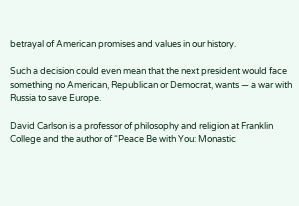betrayal of American promises and values in our history.

Such a decision could even mean that the next president would face something no American, Republican or Democrat, wants — a war with Russia to save Europe.

David Carlson is a professor of philosophy and religion at Franklin College and the author of “Peace Be with You: Monastic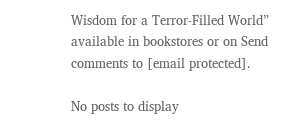Wisdom for a Terror-Filled World” available in bookstores or on Send comments to [email protected].

No posts to display